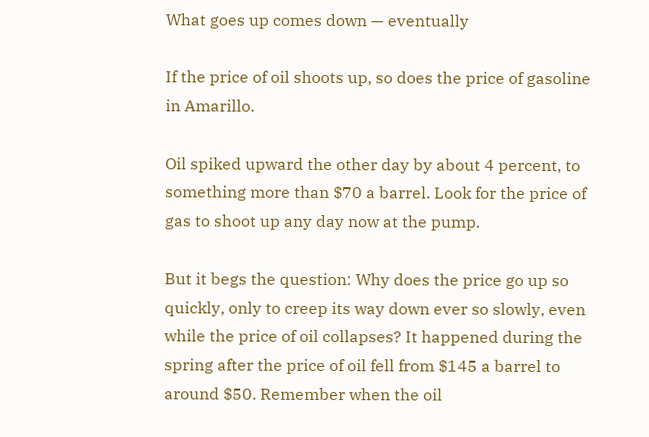What goes up comes down — eventually

If the price of oil shoots up, so does the price of gasoline in Amarillo.

Oil spiked upward the other day by about 4 percent, to something more than $70 a barrel. Look for the price of gas to shoot up any day now at the pump.

But it begs the question: Why does the price go up so quickly, only to creep its way down ever so slowly, even while the price of oil collapses? It happened during the spring after the price of oil fell from $145 a barrel to around $50. Remember when the oil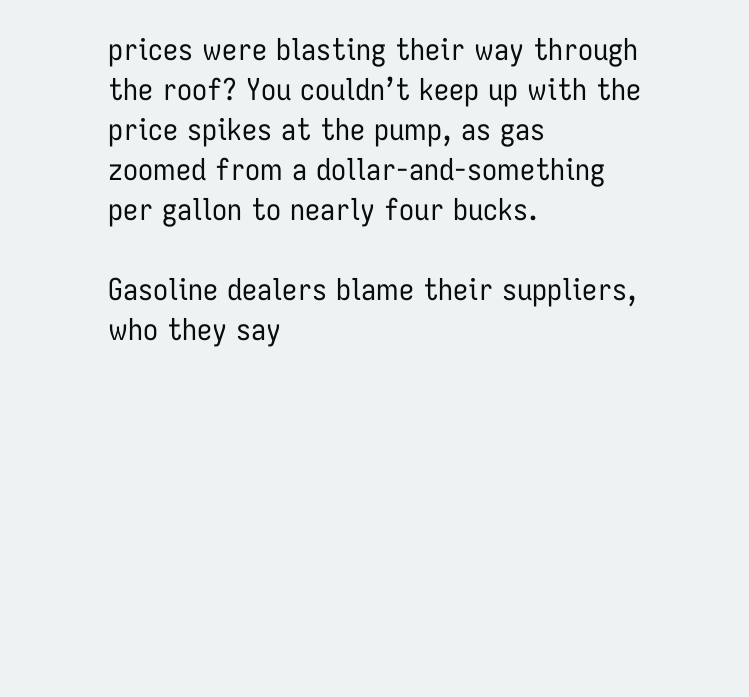prices were blasting their way through the roof? You couldn’t keep up with the price spikes at the pump, as gas zoomed from a dollar-and-something per gallon to nearly four bucks.

Gasoline dealers blame their suppliers, who they say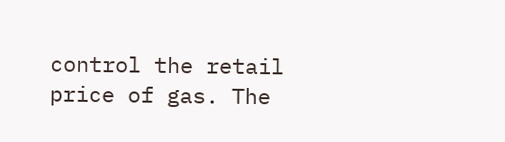control the retail price of gas. The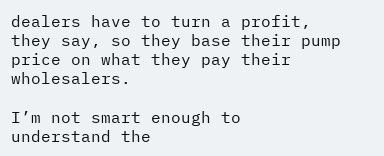dealers have to turn a profit, they say, so they base their pump price on what they pay their wholesalers.

I’m not smart enough to understand the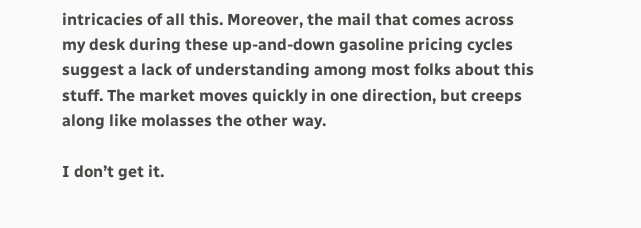intricacies of all this. Moreover, the mail that comes across my desk during these up-and-down gasoline pricing cycles suggest a lack of understanding among most folks about this stuff. The market moves quickly in one direction, but creeps along like molasses the other way.

I don’t get it.